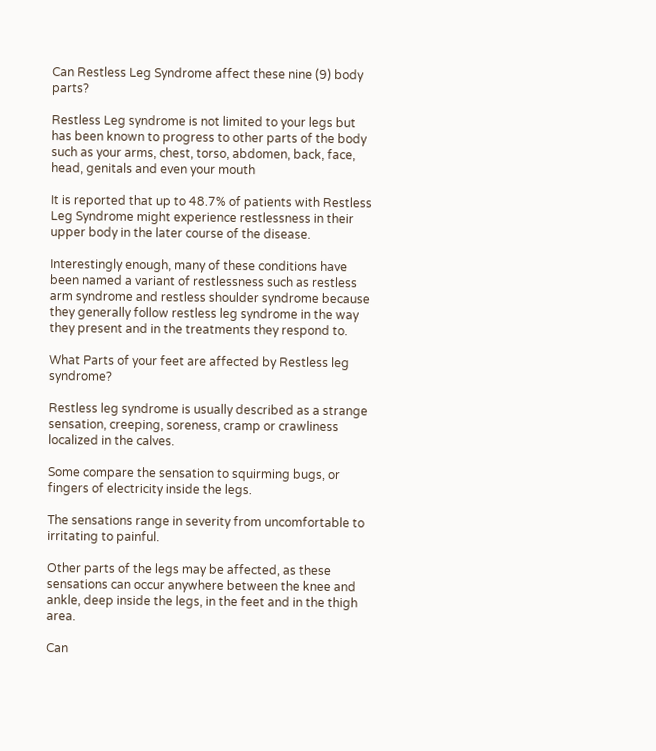Can Restless Leg Syndrome affect these nine (9) body parts?

Restless Leg syndrome is not limited to your legs but has been known to progress to other parts of the body such as your arms, chest, torso, abdomen, back, face, head, genitals and even your mouth

It is reported that up to 48.7% of patients with Restless Leg Syndrome might experience restlessness in their upper body in the later course of the disease.

Interestingly enough, many of these conditions have been named a variant of restlessness such as restless arm syndrome and restless shoulder syndrome because they generally follow restless leg syndrome in the way they present and in the treatments they respond to.

What Parts of your feet are affected by Restless leg syndrome?

Restless leg syndrome is usually described as a strange sensation, creeping, soreness, cramp or crawliness localized in the calves.

Some compare the sensation to squirming bugs, or fingers of electricity inside the legs.

The sensations range in severity from uncomfortable to irritating to painful.

Other parts of the legs may be affected, as these sensations can occur anywhere between the knee and ankle, deep inside the legs, in the feet and in the thigh area.

Can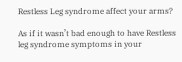Restless Leg syndrome affect your arms?

As if it wasn’t bad enough to have Restless leg syndrome symptoms in your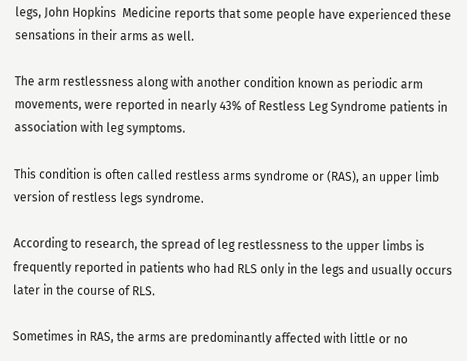legs, John Hopkins  Medicine reports that some people have experienced these sensations in their arms as well.

The arm restlessness along with another condition known as periodic arm movements, were reported in nearly 43% of Restless Leg Syndrome patients in association with leg symptoms.

This condition is often called restless arms syndrome or (RAS), an upper limb version of restless legs syndrome.

According to research, the spread of leg restlessness to the upper limbs is frequently reported in patients who had RLS only in the legs and usually occurs later in the course of RLS.

Sometimes in RAS, the arms are predominantly affected with little or no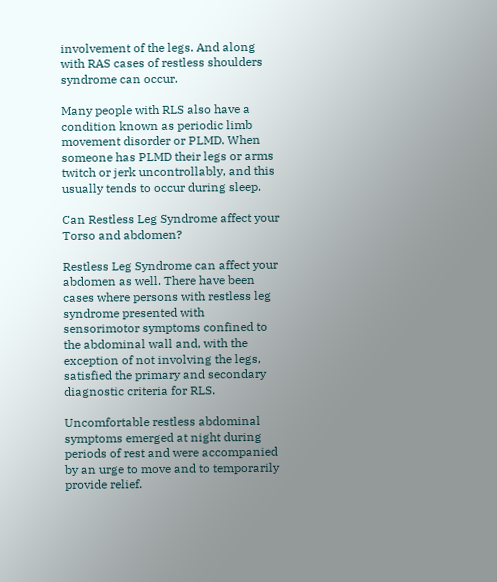involvement of the legs. And along with RAS cases of restless shoulders syndrome can occur.

Many people with RLS also have a condition known as periodic limb movement disorder or PLMD. When someone has PLMD their legs or arms twitch or jerk uncontrollably, and this usually tends to occur during sleep.

Can Restless Leg Syndrome affect your Torso and abdomen?

Restless Leg Syndrome can affect your abdomen as well. There have been cases where persons with restless leg syndrome presented with sensorimotor symptoms confined to the abdominal wall and, with the exception of not involving the legs, satisfied the primary and secondary diagnostic criteria for RLS.

Uncomfortable restless abdominal symptoms emerged at night during periods of rest and were accompanied by an urge to move and to temporarily provide relief.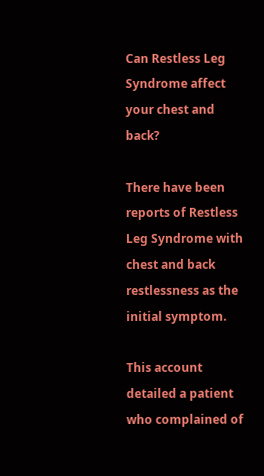Can Restless Leg Syndrome affect your chest and back?

There have been reports of Restless Leg Syndrome with chest and back restlessness as the initial symptom.

This account detailed a patient who complained of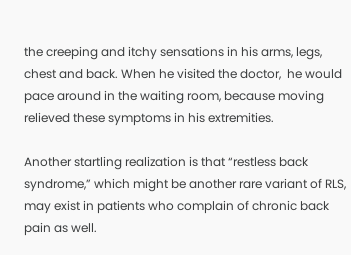the creeping and itchy sensations in his arms, legs, chest and back. When he visited the doctor,  he would pace around in the waiting room, because moving relieved these symptoms in his extremities.

Another startling realization is that “restless back syndrome,” which might be another rare variant of RLS, may exist in patients who complain of chronic back pain as well.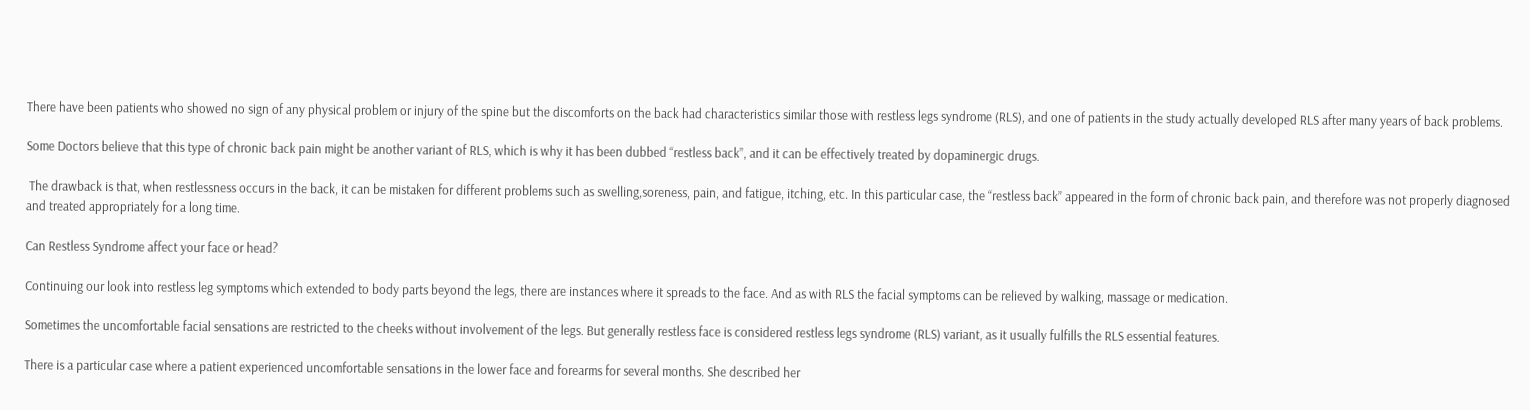There have been patients who showed no sign of any physical problem or injury of the spine but the discomforts on the back had characteristics similar those with restless legs syndrome (RLS), and one of patients in the study actually developed RLS after many years of back problems.

Some Doctors believe that this type of chronic back pain might be another variant of RLS, which is why it has been dubbed “restless back”, and it can be effectively treated by dopaminergic drugs.

 The drawback is that, when restlessness occurs in the back, it can be mistaken for different problems such as swelling,soreness, pain, and fatigue, itching, etc. In this particular case, the “restless back” appeared in the form of chronic back pain, and therefore was not properly diagnosed and treated appropriately for a long time.

Can Restless Syndrome affect your face or head?

Continuing our look into restless leg symptoms which extended to body parts beyond the legs, there are instances where it spreads to the face. And as with RLS the facial symptoms can be relieved by walking, massage or medication.

Sometimes the uncomfortable facial sensations are restricted to the cheeks without involvement of the legs. But generally restless face is considered restless legs syndrome (RLS) variant, as it usually fulfills the RLS essential features.

There is a particular case where a patient experienced uncomfortable sensations in the lower face and forearms for several months. She described her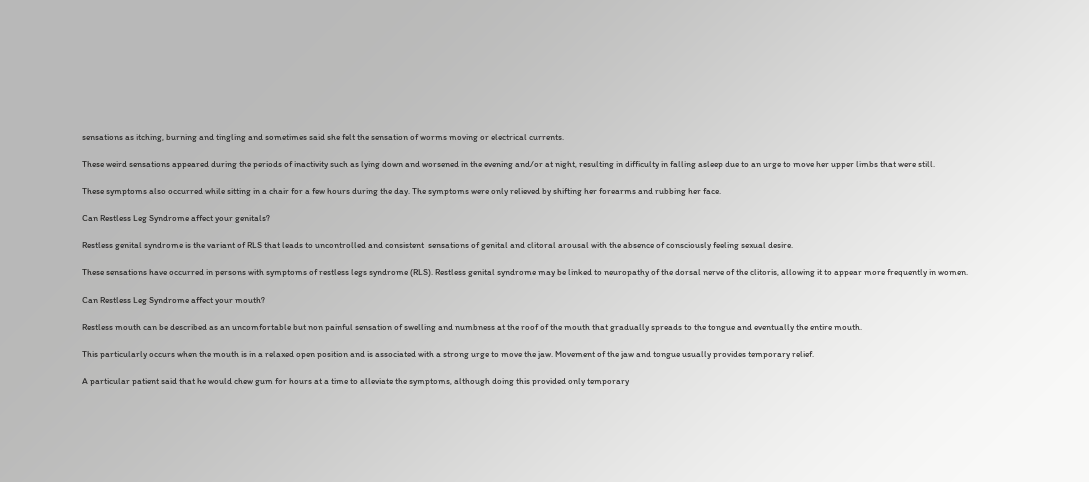sensations as itching, burning and tingling and sometimes said she felt the sensation of worms moving or electrical currents.

These weird sensations appeared during the periods of inactivity such as lying down and worsened in the evening and/or at night, resulting in difficulty in falling asleep due to an urge to move her upper limbs that were still.

These symptoms also occurred while sitting in a chair for a few hours during the day. The symptoms were only relieved by shifting her forearms and rubbing her face.

Can Restless Leg Syndrome affect your genitals?

Restless genital syndrome is the variant of RLS that leads to uncontrolled and consistent  sensations of genital and clitoral arousal with the absence of consciously feeling sexual desire.

These sensations have occurred in persons with symptoms of restless legs syndrome (RLS). Restless genital syndrome may be linked to neuropathy of the dorsal nerve of the clitoris, allowing it to appear more frequently in women.

Can Restless Leg Syndrome affect your mouth?

Restless mouth can be described as an uncomfortable but non painful sensation of swelling and numbness at the roof of the mouth that gradually spreads to the tongue and eventually the entire mouth.

This particularly occurs when the mouth is in a relaxed open position and is associated with a strong urge to move the jaw. Movement of the jaw and tongue usually provides temporary relief.

A particular patient said that he would chew gum for hours at a time to alleviate the symptoms, although doing this provided only temporary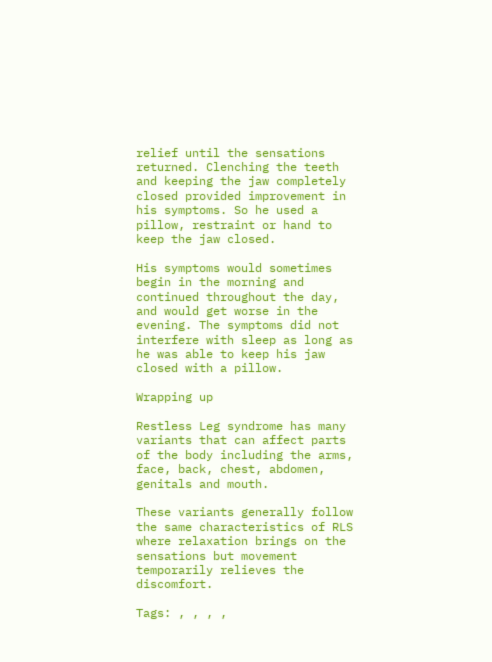relief until the sensations returned. Clenching the teeth and keeping the jaw completely closed provided improvement in his symptoms. So he used a pillow, restraint or hand to keep the jaw closed.

His symptoms would sometimes begin in the morning and continued throughout the day, and would get worse in the evening. The symptoms did not interfere with sleep as long as he was able to keep his jaw closed with a pillow.

Wrapping up

Restless Leg syndrome has many variants that can affect parts of the body including the arms, face, back, chest, abdomen, genitals and mouth.

These variants generally follow the same characteristics of RLS where relaxation brings on the sensations but movement temporarily relieves the discomfort.

Tags: , , , ,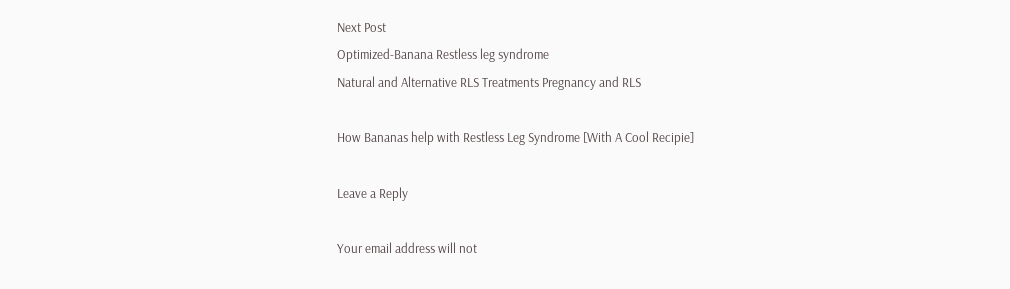Next Post
Optimized-Banana Restless leg syndrome
Natural and Alternative RLS Treatments Pregnancy and RLS

How Bananas help with Restless Leg Syndrome [With A Cool Recipie]

Leave a Reply

Your email address will not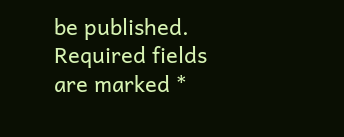be published. Required fields are marked *